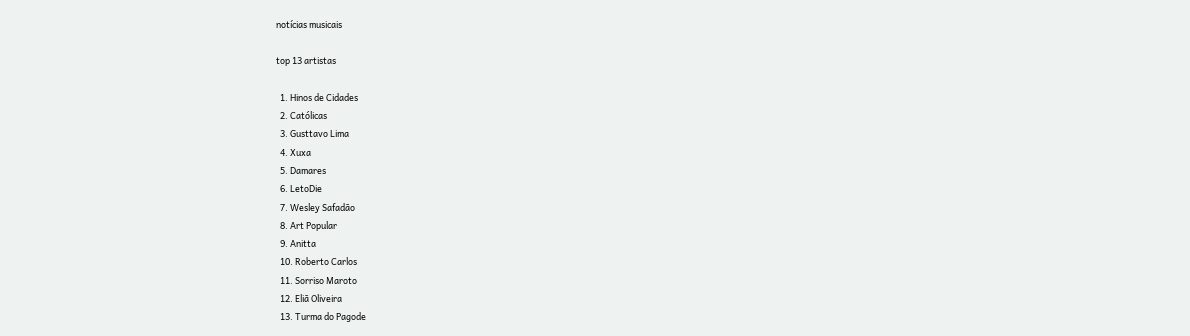notícias musicais

top 13 artistas

  1. Hinos de Cidades
  2. Católicas
  3. Gusttavo Lima
  4. Xuxa
  5. Damares
  6. LetoDie
  7. Wesley Safadão
  8. Art Popular
  9. Anitta
  10. Roberto Carlos
  11. Sorriso Maroto
  12. Eliã Oliveira
  13. Turma do Pagode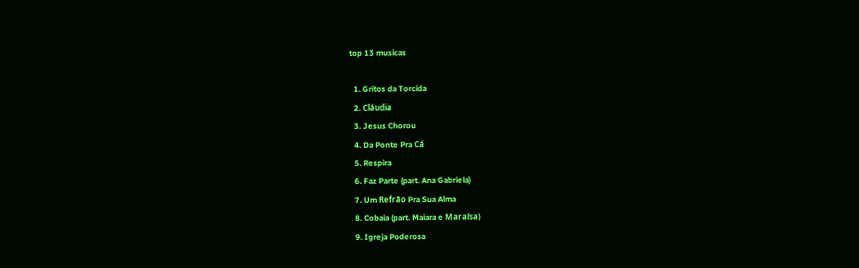top 13 musicas

  1. Gritos da Torcida
  2. Cláudia
  3. Jesus Chorou
  4. Da Ponte Pra Cá
  5. Respira
  6. Faz Parte (part. Ana Gabriela)
  7. Um Refrão Pra Sua Alma
  8. Cobaia (part. Maiara e Maraísa)
  9. Igreja Poderosa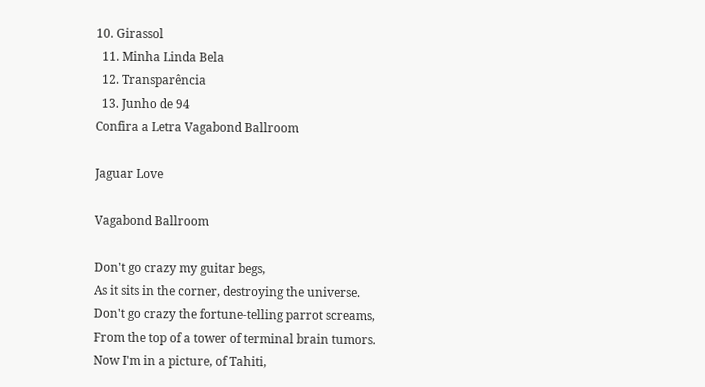10. Girassol
  11. Minha Linda Bela
  12. Transparência
  13. Junho de 94
Confira a Letra Vagabond Ballroom

Jaguar Love

Vagabond Ballroom

Don't go crazy my guitar begs,
As it sits in the corner, destroying the universe.
Don't go crazy the fortune-telling parrot screams,
From the top of a tower of terminal brain tumors.
Now I'm in a picture, of Tahiti,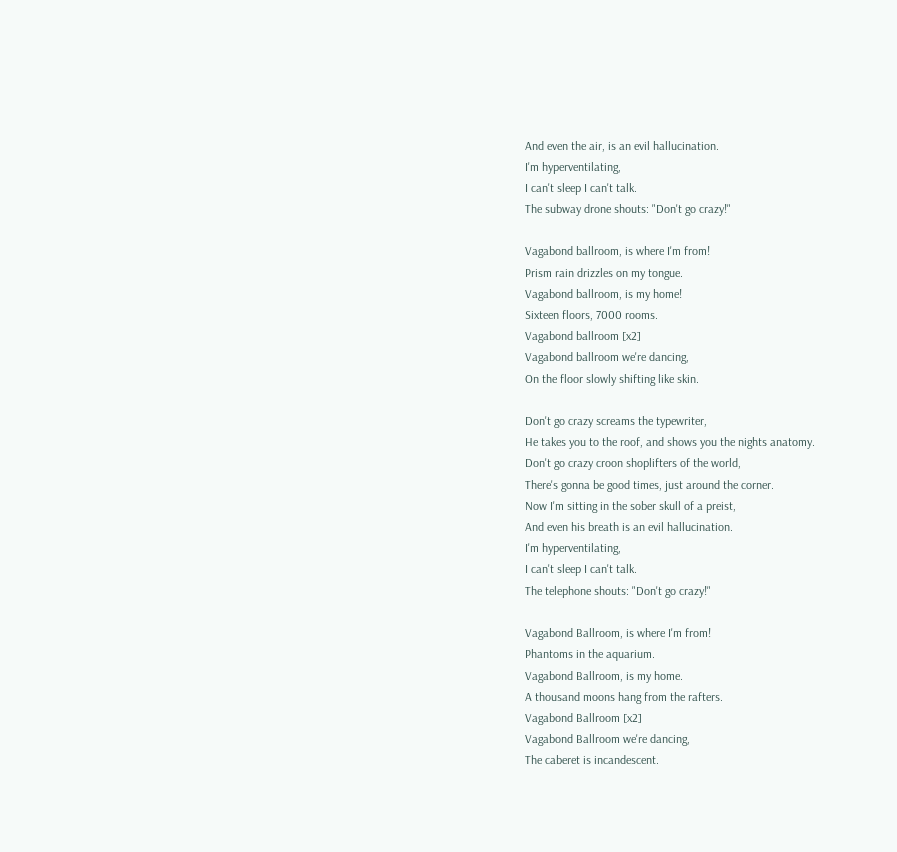And even the air, is an evil hallucination.
I'm hyperventilating,
I can't sleep I can't talk.
The subway drone shouts: "Don't go crazy!"

Vagabond ballroom, is where I'm from!
Prism rain drizzles on my tongue.
Vagabond ballroom, is my home!
Sixteen floors, 7000 rooms.
Vagabond ballroom [x2]
Vagabond ballroom we're dancing,
On the floor slowly shifting like skin.

Don't go crazy screams the typewriter,
He takes you to the roof, and shows you the nights anatomy.
Don't go crazy croon shoplifters of the world,
There's gonna be good times, just around the corner.
Now I'm sitting in the sober skull of a preist,
And even his breath is an evil hallucination.
I'm hyperventilating,
I can't sleep I can't talk.
The telephone shouts: "Don't go crazy!"

Vagabond Ballroom, is where I'm from!
Phantoms in the aquarium.
Vagabond Ballroom, is my home.
A thousand moons hang from the rafters.
Vagabond Ballroom [x2]
Vagabond Ballroom we're dancing,
The caberet is incandescent.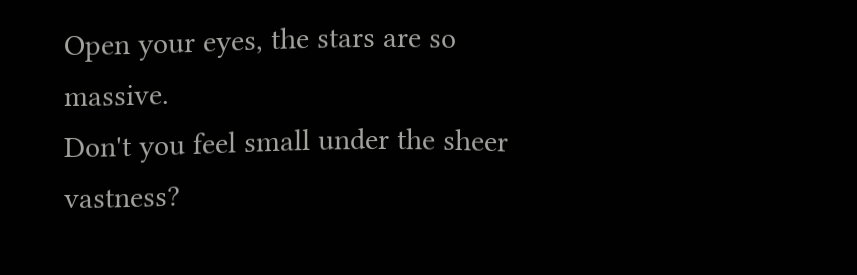Open your eyes, the stars are so massive.
Don't you feel small under the sheer vastness?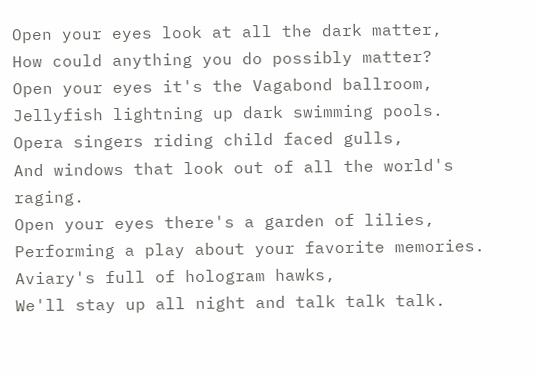Open your eyes look at all the dark matter,
How could anything you do possibly matter?
Open your eyes it's the Vagabond ballroom,
Jellyfish lightning up dark swimming pools.
Opera singers riding child faced gulls,
And windows that look out of all the world's raging.
Open your eyes there's a garden of lilies,
Performing a play about your favorite memories.
Aviary's full of hologram hawks,
We'll stay up all night and talk talk talk.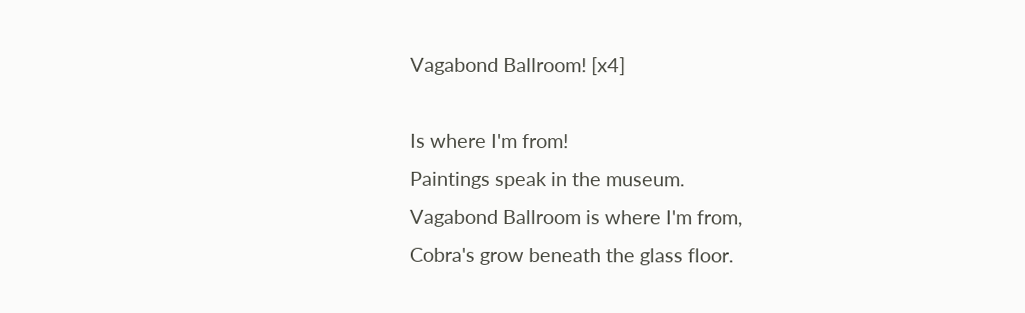Vagabond Ballroom! [x4]

Is where I'm from!
Paintings speak in the museum.
Vagabond Ballroom is where I'm from,
Cobra's grow beneath the glass floor.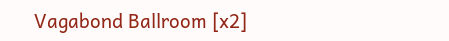Vagabond Ballroom [x2]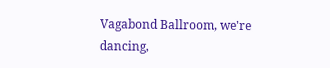Vagabond Ballroom, we're dancing,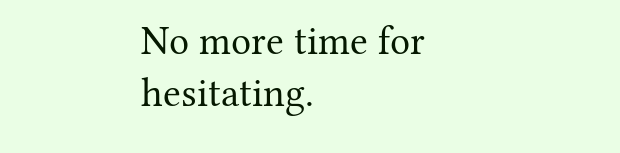No more time for hesitating.